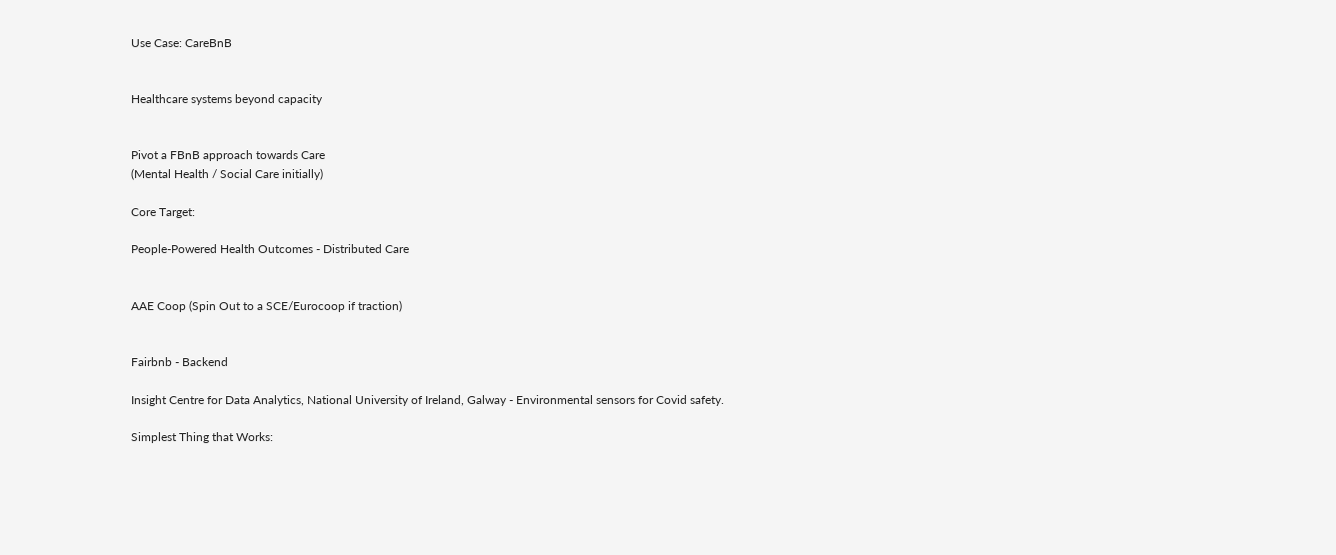Use Case: CareBnB


Healthcare systems beyond capacity


Pivot a FBnB approach towards Care
(Mental Health / Social Care initially)

Core Target:

People-Powered Health Outcomes - Distributed Care


AAE Coop (Spin Out to a SCE/Eurocoop if traction)


Fairbnb - Backend

Insight Centre for Data Analytics, National University of Ireland, Galway - Environmental sensors for Covid safety.

Simplest Thing that Works: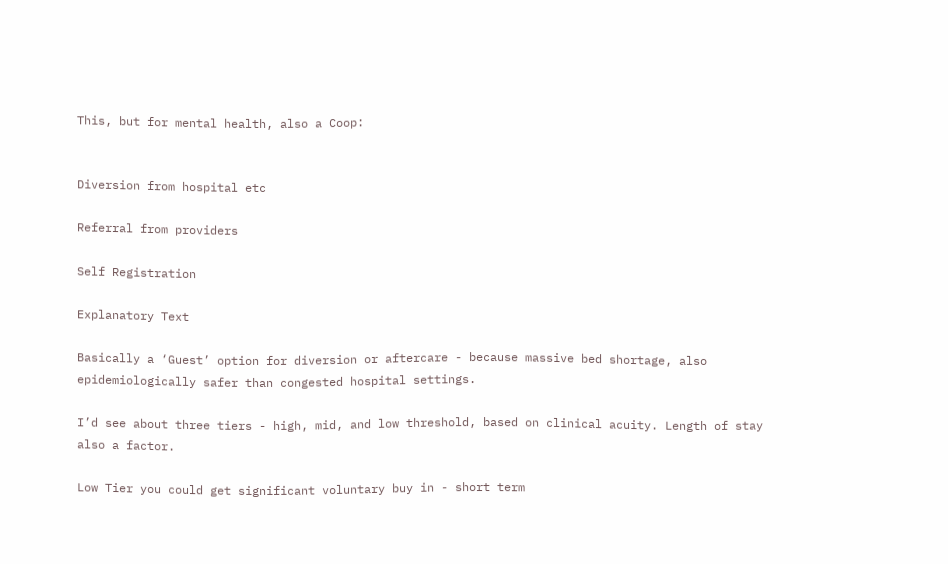This, but for mental health, also a Coop:


Diversion from hospital etc

Referral from providers

Self Registration

Explanatory Text

Basically a ‘Guest’ option for diversion or aftercare - because massive bed shortage, also epidemiologically safer than congested hospital settings.

I’d see about three tiers - high, mid, and low threshold, based on clinical acuity. Length of stay also a factor.

Low Tier you could get significant voluntary buy in - short term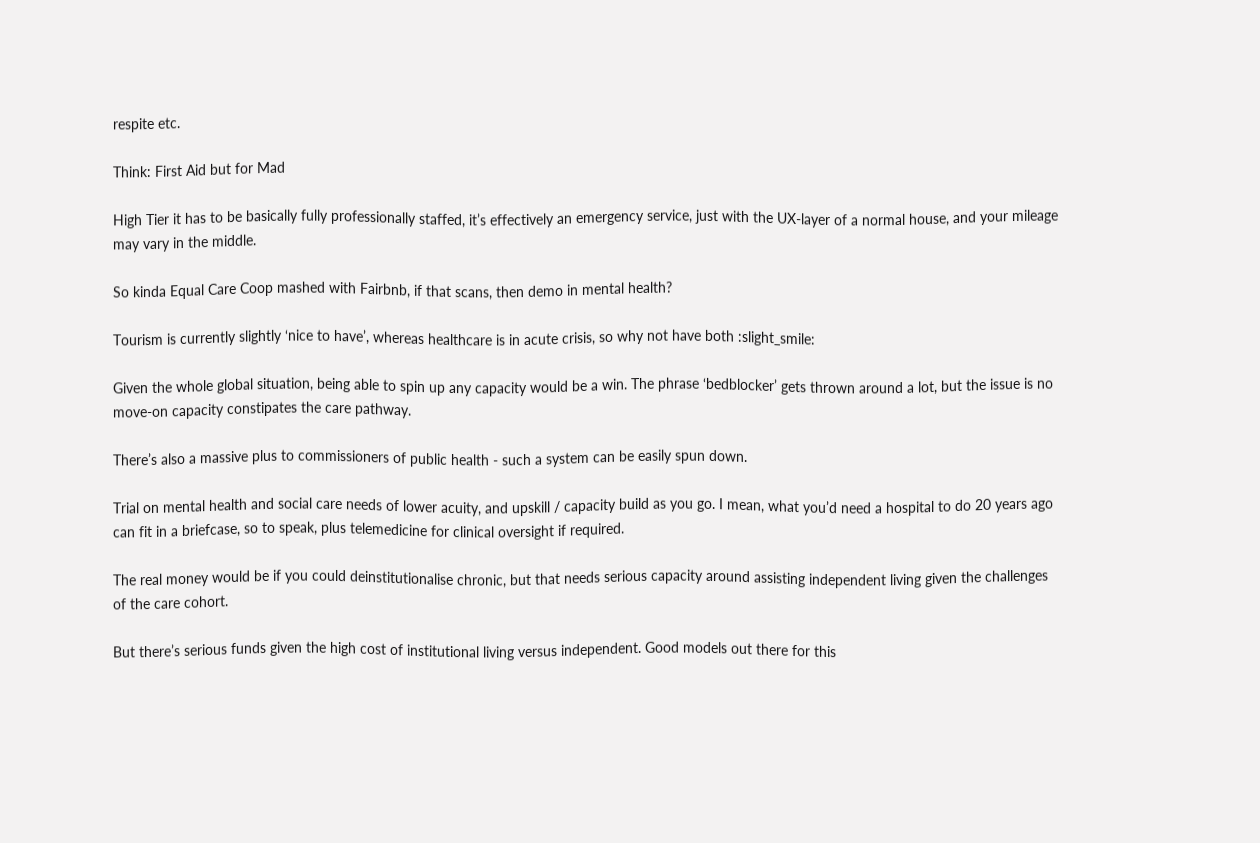respite etc.

Think: First Aid but for Mad

High Tier it has to be basically fully professionally staffed, it’s effectively an emergency service, just with the UX-layer of a normal house, and your mileage may vary in the middle.

So kinda Equal Care Coop mashed with Fairbnb, if that scans, then demo in mental health?

Tourism is currently slightly ‘nice to have’, whereas healthcare is in acute crisis, so why not have both :slight_smile:

Given the whole global situation, being able to spin up any capacity would be a win. The phrase ‘bedblocker’ gets thrown around a lot, but the issue is no move-on capacity constipates the care pathway.

There’s also a massive plus to commissioners of public health - such a system can be easily spun down.

Trial on mental health and social care needs of lower acuity, and upskill / capacity build as you go. I mean, what you’d need a hospital to do 20 years ago can fit in a briefcase, so to speak, plus telemedicine for clinical oversight if required.

The real money would be if you could deinstitutionalise chronic, but that needs serious capacity around assisting independent living given the challenges of the care cohort.

But there’s serious funds given the high cost of institutional living versus independent. Good models out there for this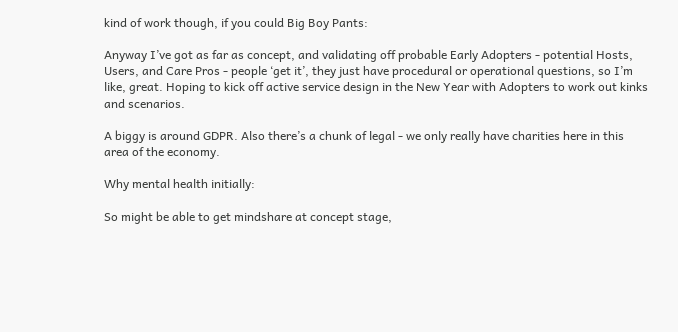kind of work though, if you could Big Boy Pants:

Anyway I’ve got as far as concept, and validating off probable Early Adopters - potential Hosts, Users, and Care Pros - people ‘get it’, they just have procedural or operational questions, so I’m like, great. Hoping to kick off active service design in the New Year with Adopters to work out kinks and scenarios.

A biggy is around GDPR. Also there’s a chunk of legal - we only really have charities here in this area of the economy.

Why mental health initially:

So might be able to get mindshare at concept stage,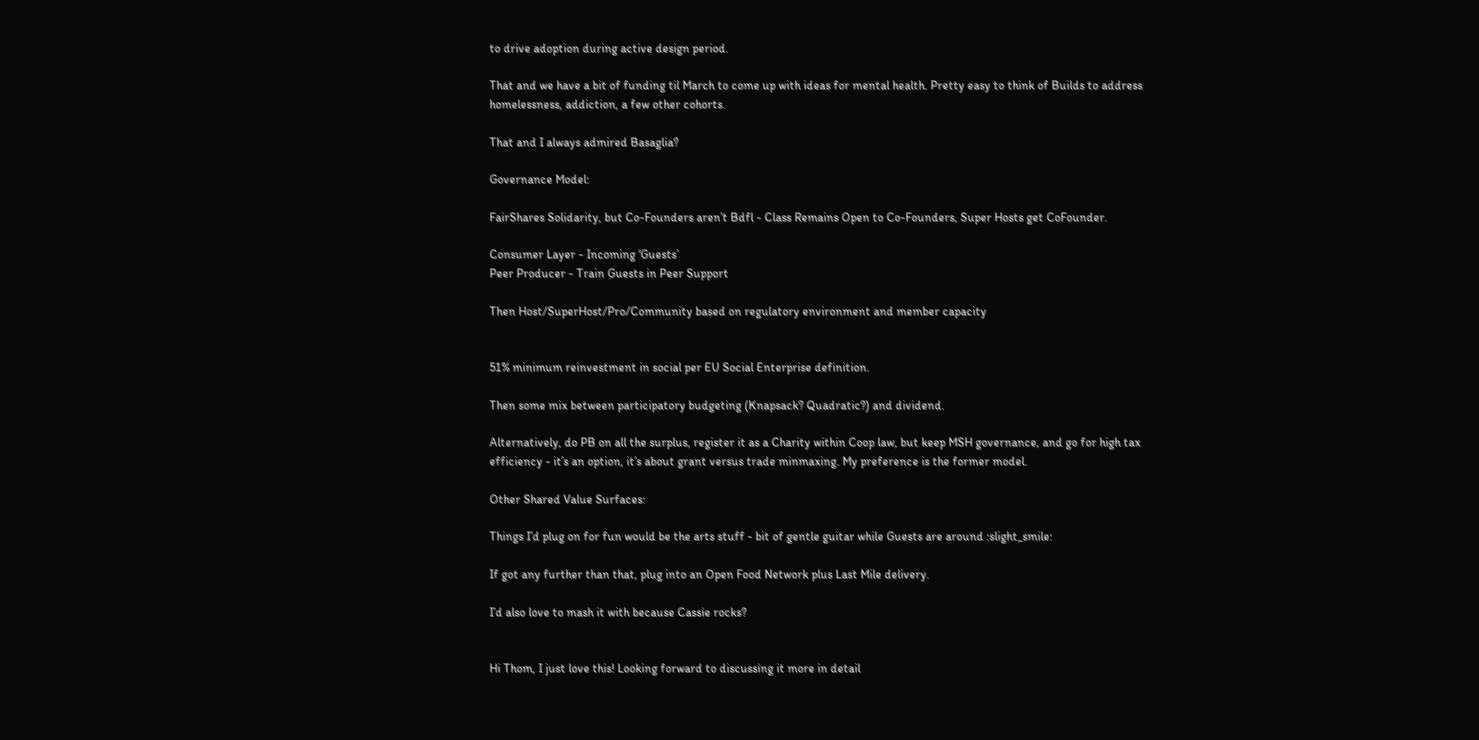to drive adoption during active design period.

That and we have a bit of funding til March to come up with ideas for mental health. Pretty easy to think of Builds to address homelessness, addiction, a few other cohorts.

That and I always admired Basaglia?

Governance Model:

FairShares Solidarity, but Co-Founders aren’t Bdfl - Class Remains Open to Co-Founders, Super Hosts get CoFounder.

Consumer Layer - Incoming ‘Guests’
Peer Producer - Train Guests in Peer Support

Then Host/SuperHost/Pro/Community based on regulatory environment and member capacity


51% minimum reinvestment in social per EU Social Enterprise definition.

Then some mix between participatory budgeting (Knapsack? Quadratic?) and dividend.

Alternatively, do PB on all the surplus, register it as a Charity within Coop law, but keep MSH governance, and go for high tax efficiency - it’s an option, it’s about grant versus trade minmaxing. My preference is the former model.

Other Shared Value Surfaces:

Things I’d plug on for fun would be the arts stuff - bit of gentle guitar while Guests are around :slight_smile:

If got any further than that, plug into an Open Food Network plus Last Mile delivery.

I’d also love to mash it with because Cassie rocks?


Hi Thom, I just love this! Looking forward to discussing it more in detail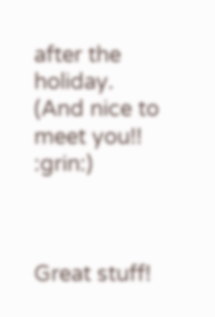after the holiday.
(And nice to meet you!! :grin:)



Great stuff!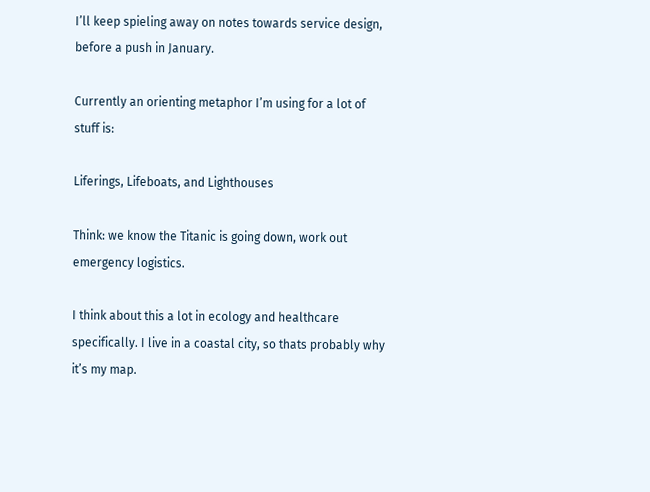I’ll keep spieling away on notes towards service design, before a push in January.

Currently an orienting metaphor I’m using for a lot of stuff is:

Liferings, Lifeboats, and Lighthouses

Think: we know the Titanic is going down, work out emergency logistics.

I think about this a lot in ecology and healthcare specifically. I live in a coastal city, so thats probably why it’s my map.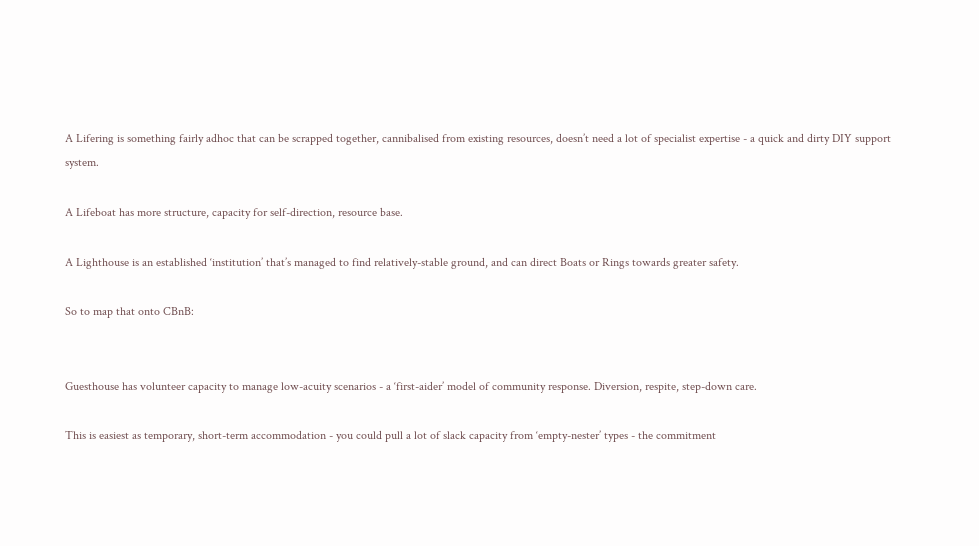A Lifering is something fairly adhoc that can be scrapped together, cannibalised from existing resources, doesn’t need a lot of specialist expertise - a quick and dirty DIY support system.

A Lifeboat has more structure, capacity for self-direction, resource base.

A Lighthouse is an established ‘institution’ that’s managed to find relatively-stable ground, and can direct Boats or Rings towards greater safety.

So to map that onto CBnB:


Guesthouse has volunteer capacity to manage low-acuity scenarios - a ‘first-aider’ model of community response. Diversion, respite, step-down care.

This is easiest as temporary, short-term accommodation - you could pull a lot of slack capacity from ‘empty-nester’ types - the commitment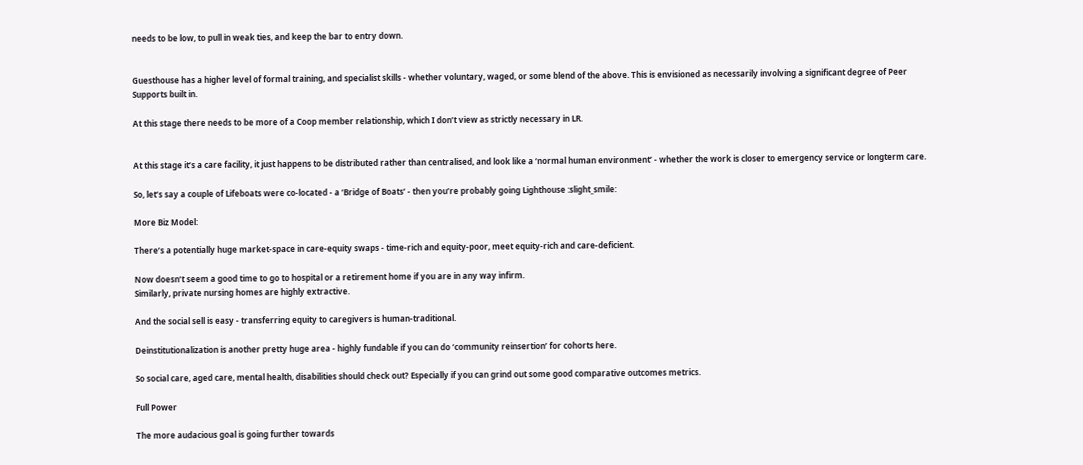needs to be low, to pull in weak ties, and keep the bar to entry down.


Guesthouse has a higher level of formal training, and specialist skills - whether voluntary, waged, or some blend of the above. This is envisioned as necessarily involving a significant degree of Peer Supports built in.

At this stage there needs to be more of a Coop member relationship, which I don’t view as strictly necessary in LR.


At this stage it’s a care facility, it just happens to be distributed rather than centralised, and look like a ‘normal human environment’ - whether the work is closer to emergency service or longterm care.

So, let’s say a couple of Lifeboats were co-located - a ‘Bridge of Boats’ - then you’re probably going Lighthouse :slight_smile:

More Biz Model:

There’s a potentially huge market-space in care-equity swaps - time-rich and equity-poor, meet equity-rich and care-deficient.

Now doesn’t seem a good time to go to hospital or a retirement home if you are in any way infirm.
Similarly, private nursing homes are highly extractive.

And the social sell is easy - transferring equity to caregivers is human-traditional.

Deinstitutionalization is another pretty huge area - highly fundable if you can do ‘community reinsertion’ for cohorts here.

So social care, aged care, mental health, disabilities should check out? Especially if you can grind out some good comparative outcomes metrics.

Full Power

The more audacious goal is going further towards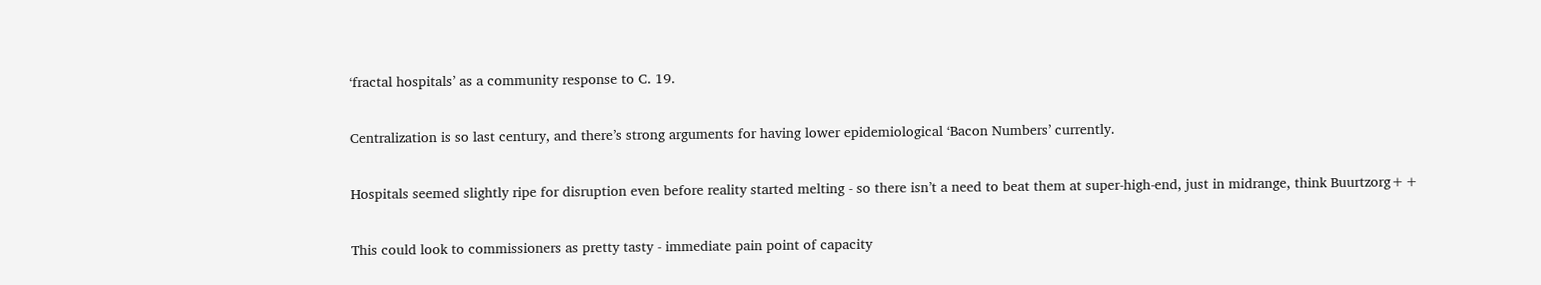‘fractal hospitals’ as a community response to C. 19.

Centralization is so last century, and there’s strong arguments for having lower epidemiological ‘Bacon Numbers’ currently.

Hospitals seemed slightly ripe for disruption even before reality started melting - so there isn’t a need to beat them at super-high-end, just in midrange, think Buurtzorg++

This could look to commissioners as pretty tasty - immediate pain point of capacity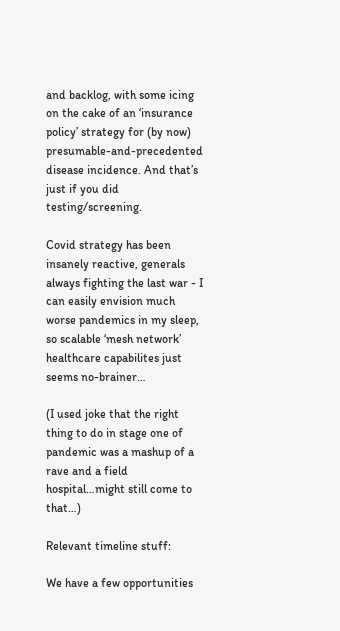and backlog, with some icing on the cake of an ‘insurance policy’ strategy for (by now) presumable-and-precedented disease incidence. And that’s just if you did testing/screening.

Covid strategy has been insanely reactive, generals always fighting the last war - I can easily envision much worse pandemics in my sleep, so scalable ‘mesh network’ healthcare capabilites just seems no-brainer…

(I used joke that the right thing to do in stage one of pandemic was a mashup of a rave and a field hospital…might still come to that…)

Relevant timeline stuff:

We have a few opportunities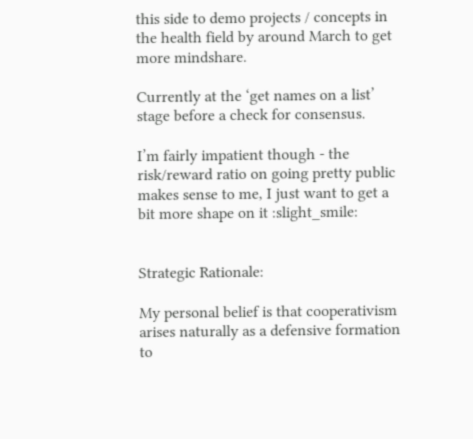this side to demo projects / concepts in the health field by around March to get more mindshare.

Currently at the ‘get names on a list’ stage before a check for consensus.

I’m fairly impatient though - the risk/reward ratio on going pretty public makes sense to me, I just want to get a bit more shape on it :slight_smile:


Strategic Rationale:

My personal belief is that cooperativism arises naturally as a defensive formation to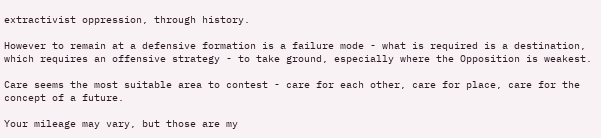extractivist oppression, through history.

However to remain at a defensive formation is a failure mode - what is required is a destination, which requires an offensive strategy - to take ground, especially where the Opposition is weakest.

Care seems the most suitable area to contest - care for each other, care for place, care for the concept of a future.

Your mileage may vary, but those are my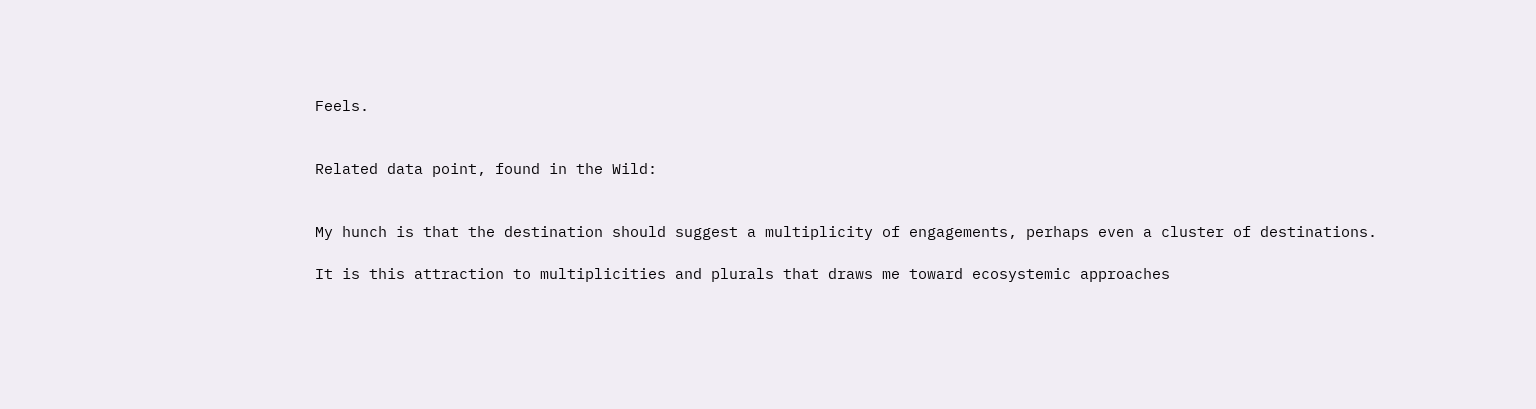Feels.


Related data point, found in the Wild:


My hunch is that the destination should suggest a multiplicity of engagements, perhaps even a cluster of destinations.

It is this attraction to multiplicities and plurals that draws me toward ecosystemic approaches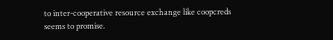to inter-cooperative resource exchange like coopcreds seems to promise.